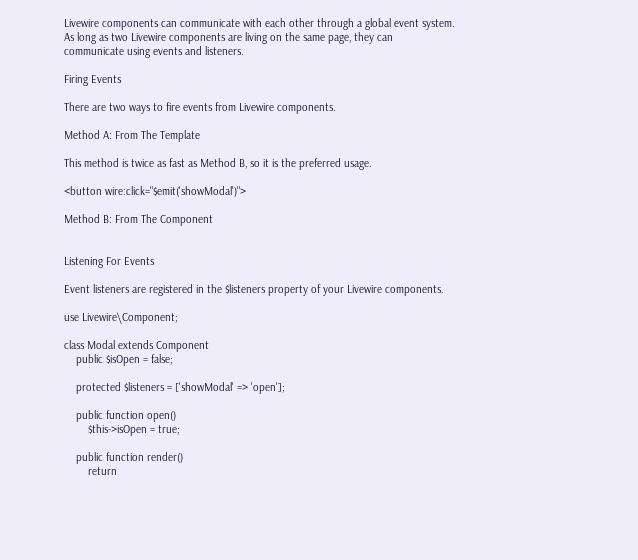Livewire components can communicate with each other through a global event system. As long as two Livewire components are living on the same page, they can communicate using events and listeners.

Firing Events

There are two ways to fire events from Livewire components.

Method A: From The Template

This method is twice as fast as Method B, so it is the preferred usage.

<button wire:click="$emit('showModal')">

Method B: From The Component


Listening For Events

Event listeners are registered in the $listeners property of your Livewire components.

use Livewire\Component;

class Modal extends Component
    public $isOpen = false;

    protected $listeners = ['showModal' => 'open'];

    public function open()
        $this->isOpen = true;

    public function render()
        return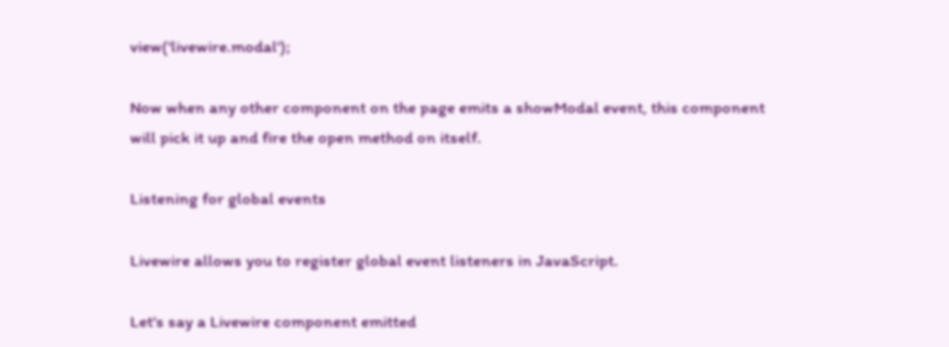view('livewire.modal');

Now when any other component on the page emits a showModal event, this component will pick it up and fire the open method on itself.

Listening for global events

Livewire allows you to register global event listeners in JavaScript.

Let's say a Livewire component emitted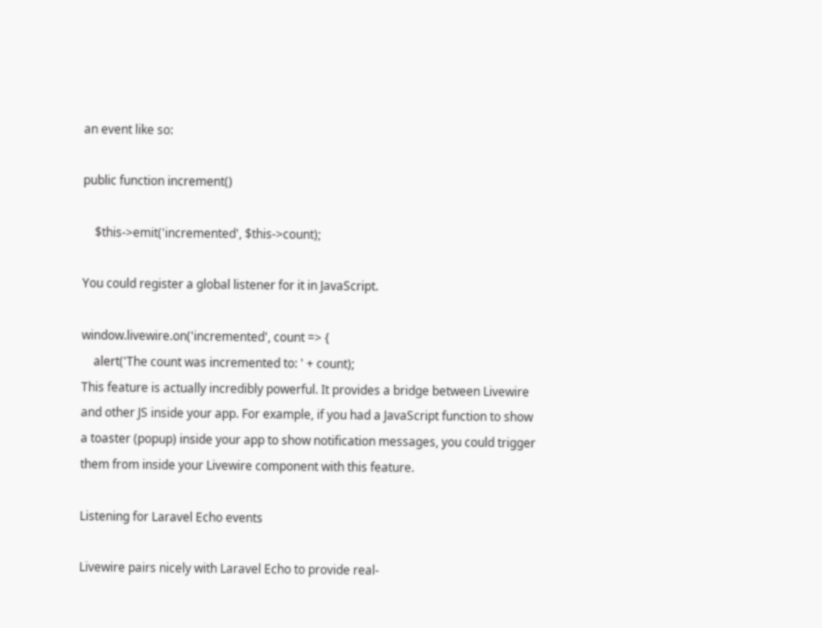an event like so:

public function increment()

    $this->emit('incremented', $this->count);

You could register a global listener for it in JavaScript.

window.livewire.on('incremented', count => {
    alert('The count was incremented to: ' + count);
This feature is actually incredibly powerful. It provides a bridge between Livewire and other JS inside your app. For example, if you had a JavaScript function to show a toaster (popup) inside your app to show notification messages, you could trigger them from inside your Livewire component with this feature.

Listening for Laravel Echo events

Livewire pairs nicely with Laravel Echo to provide real-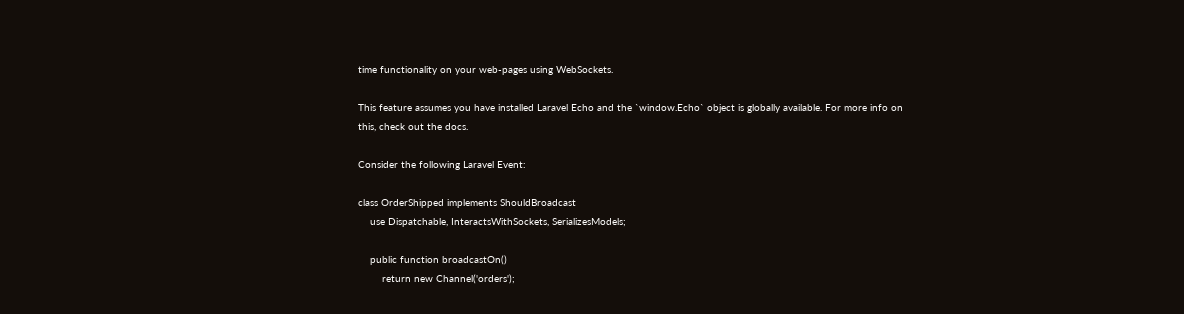time functionality on your web-pages using WebSockets.

This feature assumes you have installed Laravel Echo and the `window.Echo` object is globally available. For more info on this, check out the docs.

Consider the following Laravel Event:

class OrderShipped implements ShouldBroadcast
    use Dispatchable, InteractsWithSockets, SerializesModels;

    public function broadcastOn()
        return new Channel('orders');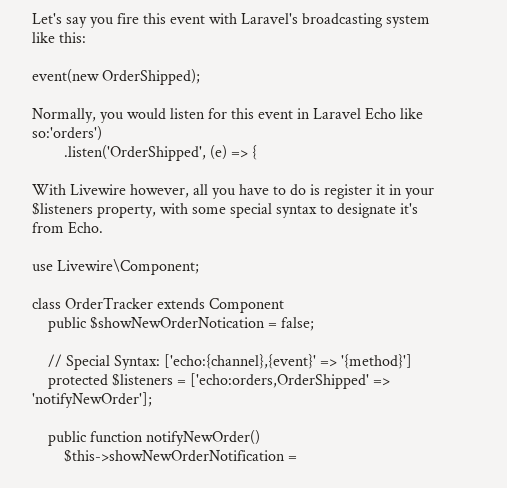Let's say you fire this event with Laravel's broadcasting system like this:

event(new OrderShipped);

Normally, you would listen for this event in Laravel Echo like so:'orders')
        .listen('OrderShipped', (e) => {

With Livewire however, all you have to do is register it in your $listeners property, with some special syntax to designate it's from Echo.

use Livewire\Component;

class OrderTracker extends Component
    public $showNewOrderNotication = false;

    // Special Syntax: ['echo:{channel},{event}' => '{method}']
    protected $listeners = ['echo:orders,OrderShipped' => 'notifyNewOrder'];

    public function notifyNewOrder()
        $this->showNewOrderNotification =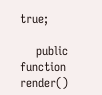true;

    public function render()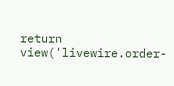return view('livewire.order-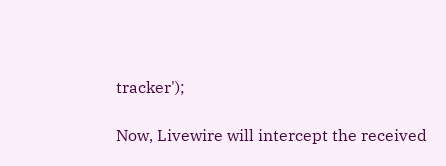tracker');

Now, Livewire will intercept the received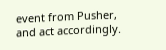event from Pusher, and act accordingly.